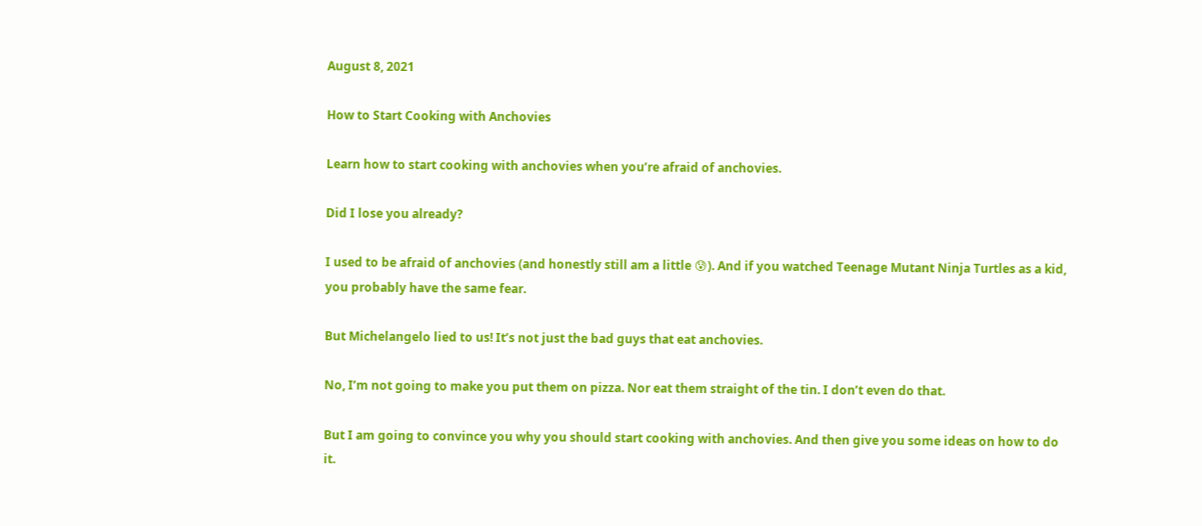August 8, 2021

How to Start Cooking with Anchovies

Learn how to start cooking with anchovies when you’re afraid of anchovies.

Did I lose you already?

I used to be afraid of anchovies (and honestly still am a little 😰). And if you watched Teenage Mutant Ninja Turtles as a kid, you probably have the same fear.

But Michelangelo lied to us! It’s not just the bad guys that eat anchovies.

No, I’m not going to make you put them on pizza. Nor eat them straight of the tin. I don’t even do that.

But I am going to convince you why you should start cooking with anchovies. And then give you some ideas on how to do it.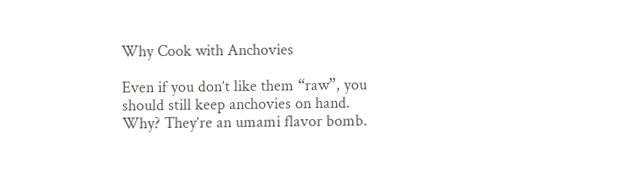Why Cook with Anchovies

Even if you don’t like them “raw”, you should still keep anchovies on hand. Why? They’re an umami flavor bomb.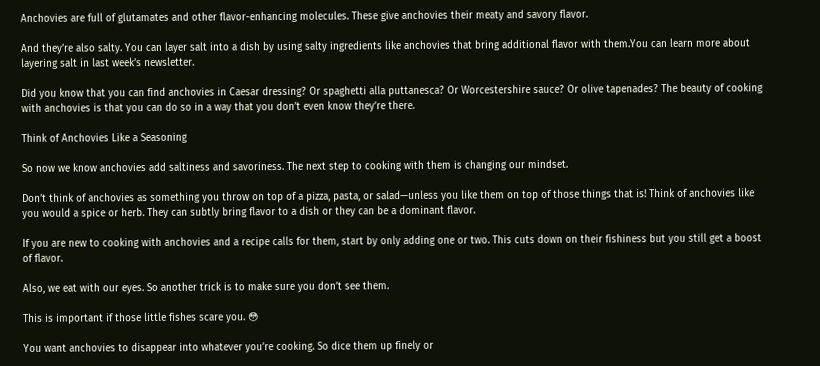Anchovies are full of glutamates and other flavor-enhancing molecules. These give anchovies their meaty and savory flavor.

And they’re also salty. You can layer salt into a dish by using salty ingredients like anchovies that bring additional flavor with them.You can learn more about layering salt in last week’s newsletter.

Did you know that you can find anchovies in Caesar dressing? Or spaghetti alla puttanesca? Or Worcestershire sauce? Or olive tapenades? The beauty of cooking with anchovies is that you can do so in a way that you don’t even know they’re there.

Think of Anchovies Like a Seasoning

So now we know anchovies add saltiness and savoriness. The next step to cooking with them is changing our mindset.

Don’t think of anchovies as something you throw on top of a pizza, pasta, or salad—unless you like them on top of those things that is! Think of anchovies like you would a spice or herb. They can subtly bring flavor to a dish or they can be a dominant flavor.

If you are new to cooking with anchovies and a recipe calls for them, start by only adding one or two. This cuts down on their fishiness but you still get a boost of flavor.

Also, we eat with our eyes. So another trick is to make sure you don’t see them.

This is important if those little fishes scare you. 😳

You want anchovies to disappear into whatever you’re cooking. So dice them up finely or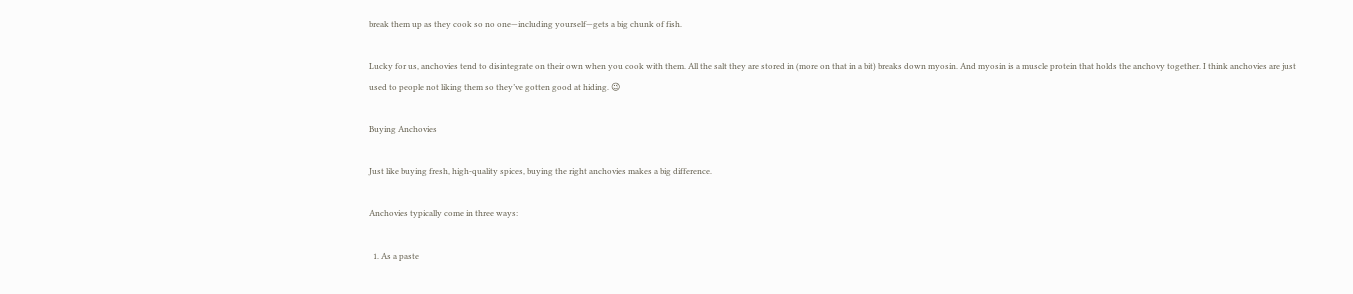break them up as they cook so no one—including yourself—gets a big chunk of fish.

Lucky for us, anchovies tend to disintegrate on their own when you cook with them. All the salt they are stored in (more on that in a bit) breaks down myosin. And myosin is a muscle protein that holds the anchovy together. I think anchovies are just used to people not liking them so they’ve gotten good at hiding. 😉

Buying Anchovies

Just like buying fresh, high-quality spices, buying the right anchovies makes a big difference.

Anchovies typically come in three ways:

  1. As a paste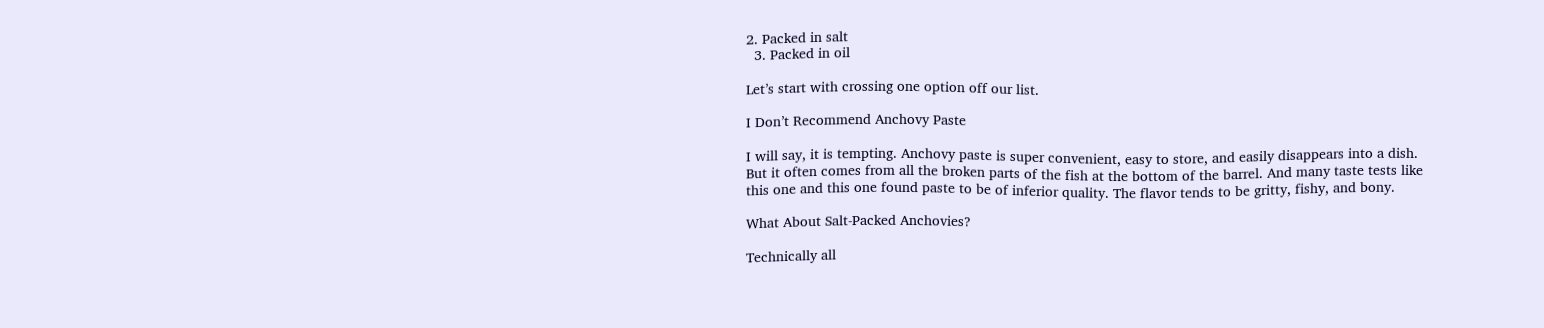2. Packed in salt
  3. Packed in oil

Let’s start with crossing one option off our list.

I Don’t Recommend Anchovy Paste

I will say, it is tempting. Anchovy paste is super convenient, easy to store, and easily disappears into a dish. But it often comes from all the broken parts of the fish at the bottom of the barrel. And many taste tests like this one and this one found paste to be of inferior quality. The flavor tends to be gritty, fishy, and bony.

What About Salt-Packed Anchovies?

Technically all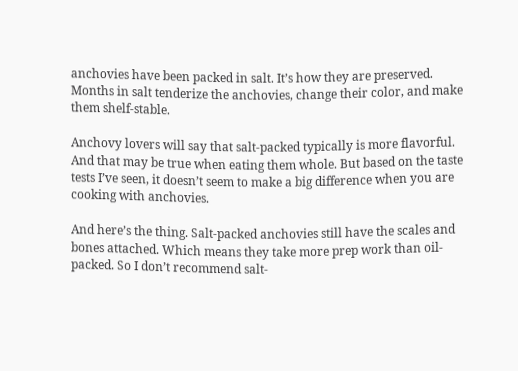anchovies have been packed in salt. It’s how they are preserved. Months in salt tenderize the anchovies, change their color, and make them shelf-stable.

Anchovy lovers will say that salt-packed typically is more flavorful. And that may be true when eating them whole. But based on the taste tests I’ve seen, it doesn’t seem to make a big difference when you are cooking with anchovies.

And here’s the thing. Salt-packed anchovies still have the scales and bones attached. Which means they take more prep work than oil-packed. So I don’t recommend salt-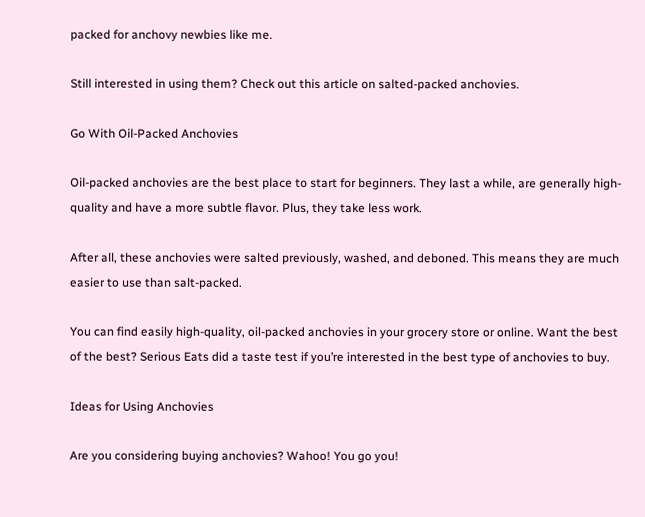packed for anchovy newbies like me.

Still interested in using them? Check out this article on salted-packed anchovies.

Go With Oil-Packed Anchovies

Oil-packed anchovies are the best place to start for beginners. They last a while, are generally high-quality and have a more subtle flavor. Plus, they take less work.

After all, these anchovies were salted previously, washed, and deboned. This means they are much easier to use than salt-packed.

You can find easily high-quality, oil-packed anchovies in your grocery store or online. Want the best of the best? Serious Eats did a taste test if you’re interested in the best type of anchovies to buy.

Ideas for Using Anchovies

Are you considering buying anchovies? Wahoo! You go you!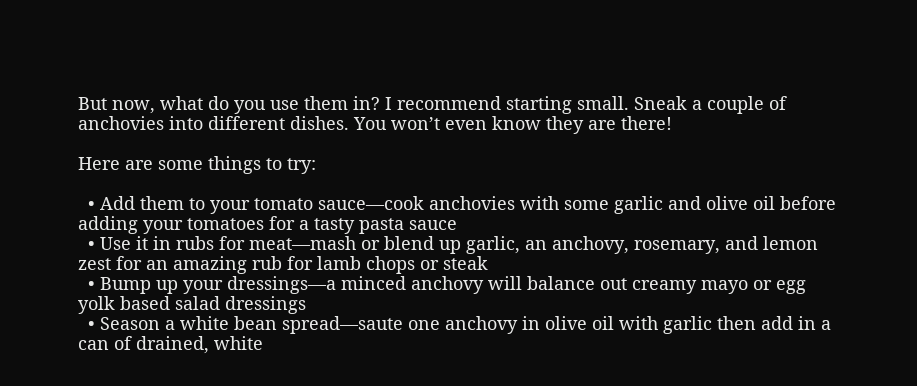But now, what do you use them in? I recommend starting small. Sneak a couple of anchovies into different dishes. You won’t even know they are there!

Here are some things to try:

  • Add them to your tomato sauce—cook anchovies with some garlic and olive oil before adding your tomatoes for a tasty pasta sauce
  • Use it in rubs for meat—mash or blend up garlic, an anchovy, rosemary, and lemon zest for an amazing rub for lamb chops or steak
  • Bump up your dressings—a minced anchovy will balance out creamy mayo or egg yolk based salad dressings
  • Season a white bean spread—saute one anchovy in olive oil with garlic then add in a can of drained, white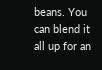beans. You can blend it all up for an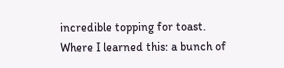incredible topping for toast.
Where I learned this: a bunch of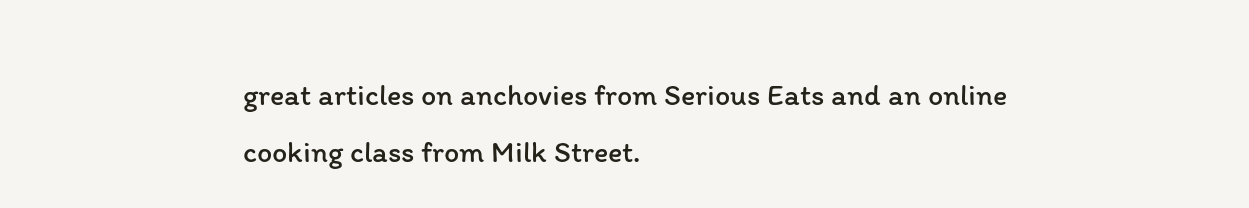great articles on anchovies from Serious Eats and an online cooking class from Milk Street.